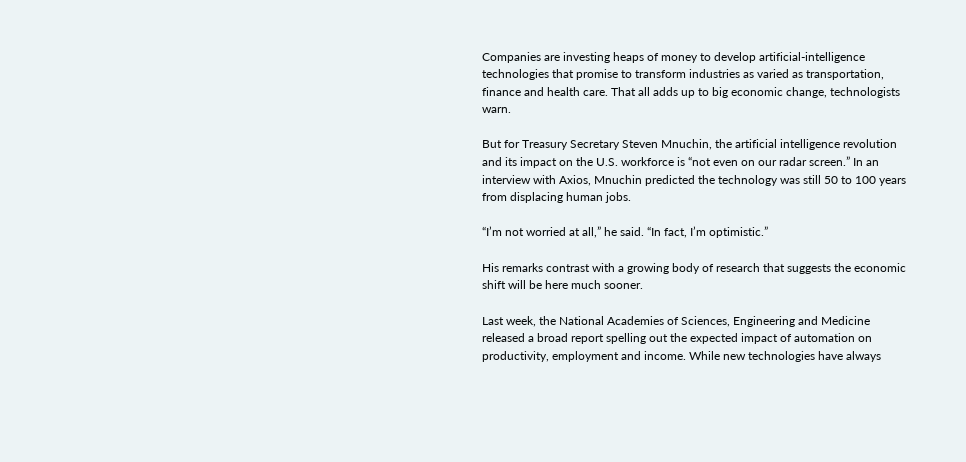Companies are investing heaps of money to develop artificial-intelligence technologies that promise to transform industries as varied as transportation, finance and health care. That all adds up to big economic change, technologists warn.

But for Treasury Secretary Steven Mnuchin, the artificial intelligence revolution and its impact on the U.S. workforce is “not even on our radar screen.” In an interview with Axios, Mnuchin predicted the technology was still 50 to 100 years from displacing human jobs.

“I’m not worried at all,” he said. “In fact, I’m optimistic.”

His remarks contrast with a growing body of research that suggests the economic shift will be here much sooner.

Last week, the National Academies of Sciences, Engineering and Medicine released a broad report spelling out the expected impact of automation on productivity, employment and income. While new technologies have always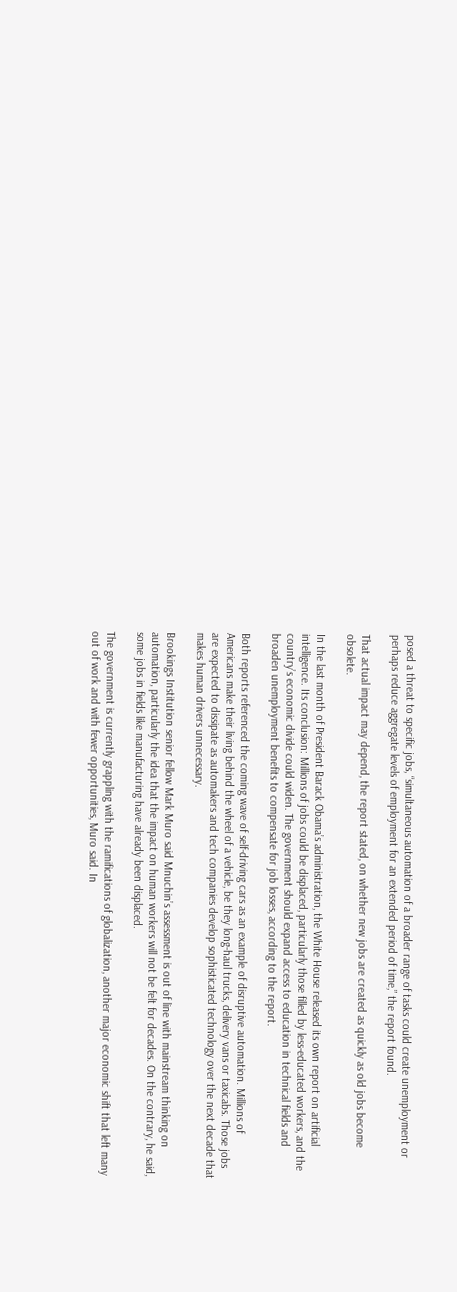posed a threat to specific jobs, “simultaneous automation of a broader range of tasks could create unemployment or perhaps reduce aggregate levels of employment for an extended period of time,” the report found.

That actual impact may depend, the report stated, on whether new jobs are created as quickly as old jobs become obsolete.

In the last month of President Barack Obama’s administration, the White House released its own report on artificial intelligence. Its conclusion: Millions of jobs could be displaced, particularly those filled by less-educated workers, and the country’s economic divide could widen. The government should expand access to education in technical fields and broaden unemployment benefits to compensate for job losses, according to the report.

Both reports referenced the coming wave of self-driving cars as an example of disruptive automation. Millions of Americans make their living behind the wheel of a vehicle, be they long-haul trucks, delivery vans or taxicabs. Those jobs are expected to dissipate as automakers and tech companies develop sophisticated technology over the next decade that makes human drivers unnecessary.

Brookings Institution senior fellow Mark Muro said Mnuchin’s assessment is out of line with mainstream thinking on automation, particularly the idea that the impact on human workers will not be felt for decades. On the contrary, he said, some jobs in fields like manufacturing have already been displaced.

The government is currently grappling with the ramifications of globalization, another major economic shift that left many out of work and with fewer opportunities, Muro said. In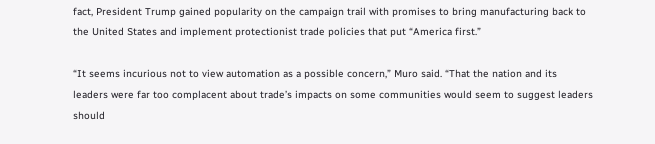fact, President Trump gained popularity on the campaign trail with promises to bring manufacturing back to the United States and implement protectionist trade policies that put “America first.”

“It seems incurious not to view automation as a possible concern,” Muro said. “That the nation and its leaders were far too complacent about trade’s impacts on some communities would seem to suggest leaders should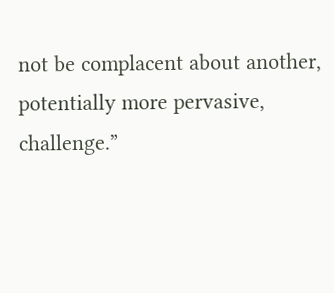not be complacent about another, potentially more pervasive, challenge.”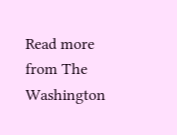Read more from The Washington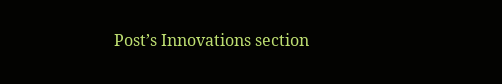Post’s Innovations section